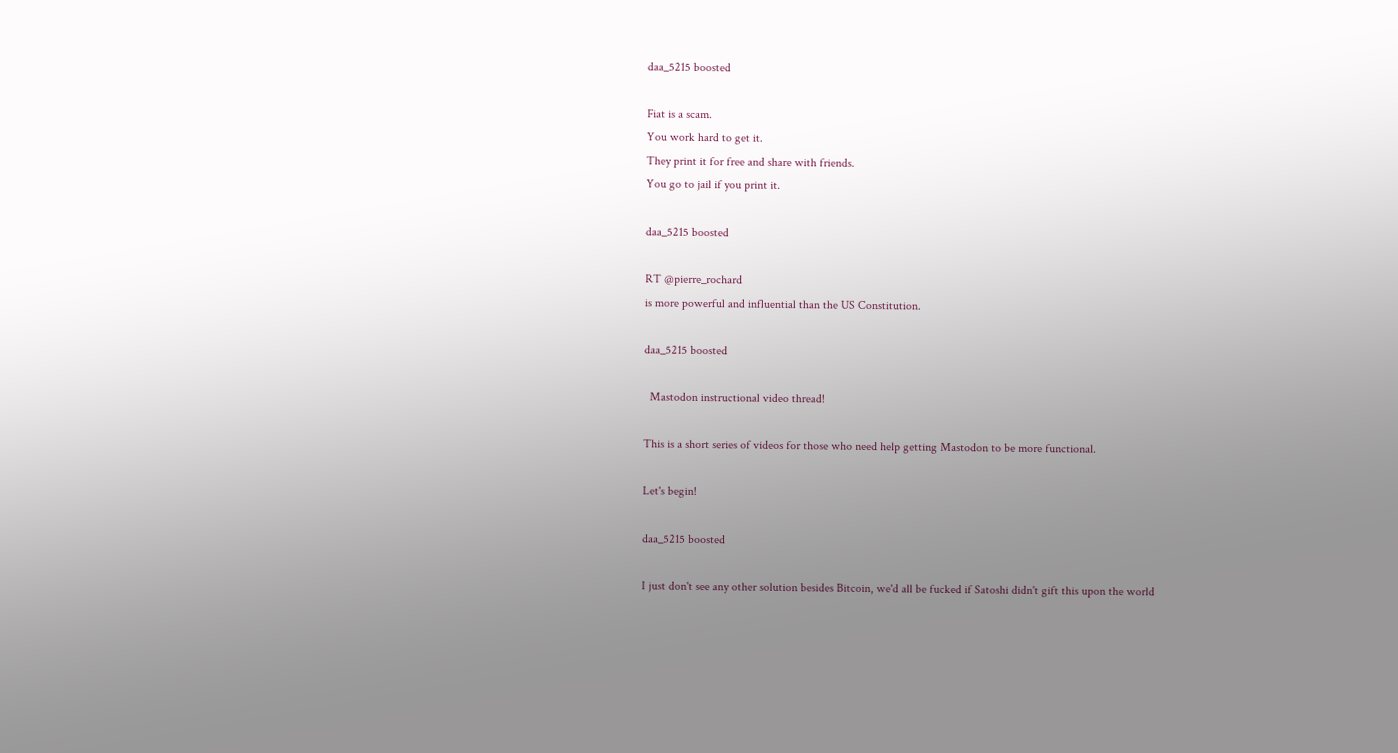daa_5215 boosted

Fiat is a scam.
You work hard to get it.
They print it for free and share with friends.
You go to jail if you print it.

daa_5215 boosted

RT @pierre_rochard
is more powerful and influential than the US Constitution.

daa_5215 boosted

  Mastodon instructional video thread!

This is a short series of videos for those who need help getting Mastodon to be more functional.

Let's begin!

daa_5215 boosted

I just don't see any other solution besides Bitcoin, we'd all be fucked if Satoshi didn't gift this upon the world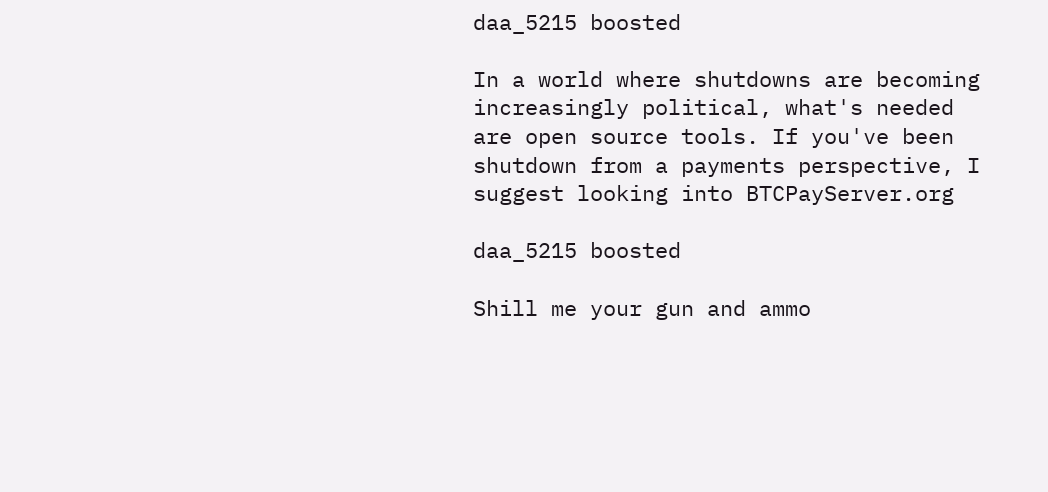daa_5215 boosted

In a world where shutdowns are becoming increasingly political, what's needed are open source tools. If you've been shutdown from a payments perspective, I suggest looking into BTCPayServer.org

daa_5215 boosted

Shill me your gun and ammo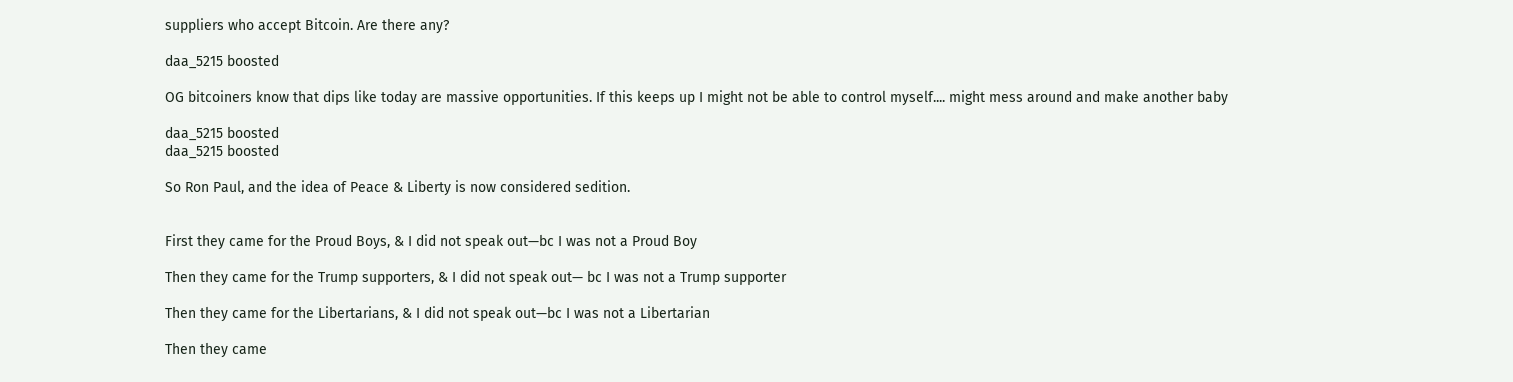suppliers who accept Bitcoin. Are there any?

daa_5215 boosted

OG bitcoiners know that dips like today are massive opportunities. If this keeps up I might not be able to control myself.... might mess around and make another baby

daa_5215 boosted
daa_5215 boosted

So Ron Paul, and the idea of Peace & Liberty is now considered sedition.


First they came for the Proud Boys, & I did not speak out—bc I was not a Proud Boy

Then they came for the Trump supporters, & I did not speak out— bc I was not a Trump supporter

Then they came for the Libertarians, & I did not speak out—bc I was not a Libertarian

Then they came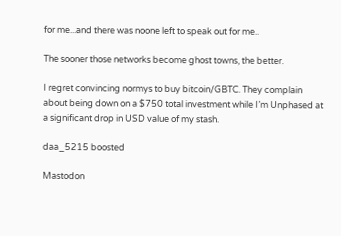for me...and there was noone left to speak out for me..

The sooner those networks become ghost towns, the better.

I regret convincing normys to buy bitcoin/GBTC. They complain about being down on a $750 total investment while I’m Unphased at a significant drop in USD value of my stash.

daa_5215 boosted

Mastodon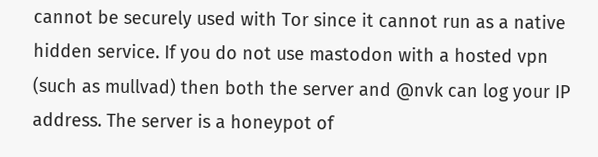cannot be securely used with Tor since it cannot run as a native hidden service. If you do not use mastodon with a hosted vpn (such as mullvad) then both the server and @nvk can log your IP address. The server is a honeypot of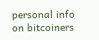personal info on bitcoiners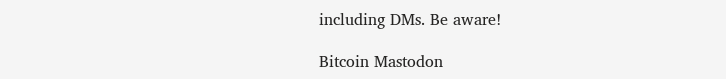including DMs. Be aware!

Bitcoin Mastodon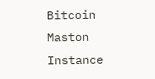Bitcoin Maston Instance